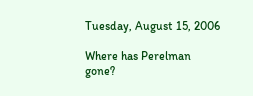Tuesday, August 15, 2006

Where has Perelman gone?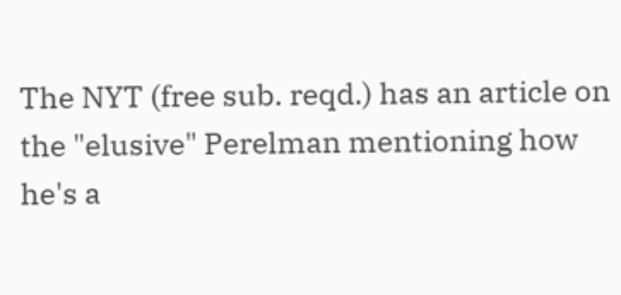The NYT (free sub. reqd.) has an article on the "elusive" Perelman mentioning how he's a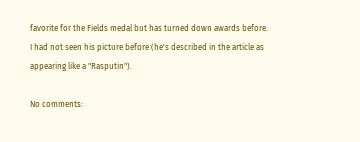favorite for the Fields medal but has turned down awards before. I had not seen his picture before (he's described in the article as appearing like a "Rasputin").

No comments: